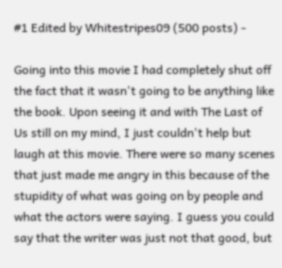#1 Edited by Whitestripes09 (500 posts) -

Going into this movie I had completely shut off the fact that it wasn't going to be anything like the book. Upon seeing it and with The Last of Us still on my mind, I just couldn't help but laugh at this movie. There were so many scenes that just made me angry in this because of the stupidity of what was going on by people and what the actors were saying. I guess you could say that the writer was just not that good, but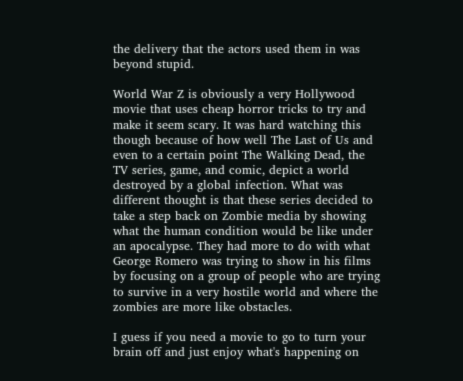the delivery that the actors used them in was beyond stupid.

World War Z is obviously a very Hollywood movie that uses cheap horror tricks to try and make it seem scary. It was hard watching this though because of how well The Last of Us and even to a certain point The Walking Dead, the TV series, game, and comic, depict a world destroyed by a global infection. What was different thought is that these series decided to take a step back on Zombie media by showing what the human condition would be like under an apocalypse. They had more to do with what George Romero was trying to show in his films by focusing on a group of people who are trying to survive in a very hostile world and where the zombies are more like obstacles.

I guess if you need a movie to go to turn your brain off and just enjoy what's happening on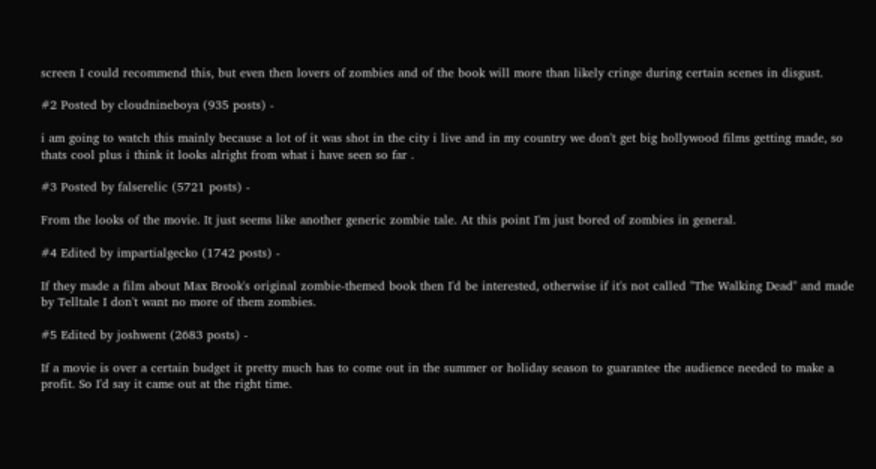screen I could recommend this, but even then lovers of zombies and of the book will more than likely cringe during certain scenes in disgust.

#2 Posted by cloudnineboya (935 posts) -

i am going to watch this mainly because a lot of it was shot in the city i live and in my country we don't get big hollywood films getting made, so thats cool plus i think it looks alright from what i have seen so far .

#3 Posted by falserelic (5721 posts) -

From the looks of the movie. It just seems like another generic zombie tale. At this point I'm just bored of zombies in general.

#4 Edited by impartialgecko (1742 posts) -

If they made a film about Max Brook's original zombie-themed book then I'd be interested, otherwise if it's not called "The Walking Dead" and made by Telltale I don't want no more of them zombies.

#5 Edited by joshwent (2683 posts) -

If a movie is over a certain budget it pretty much has to come out in the summer or holiday season to guarantee the audience needed to make a profit. So I'd say it came out at the right time.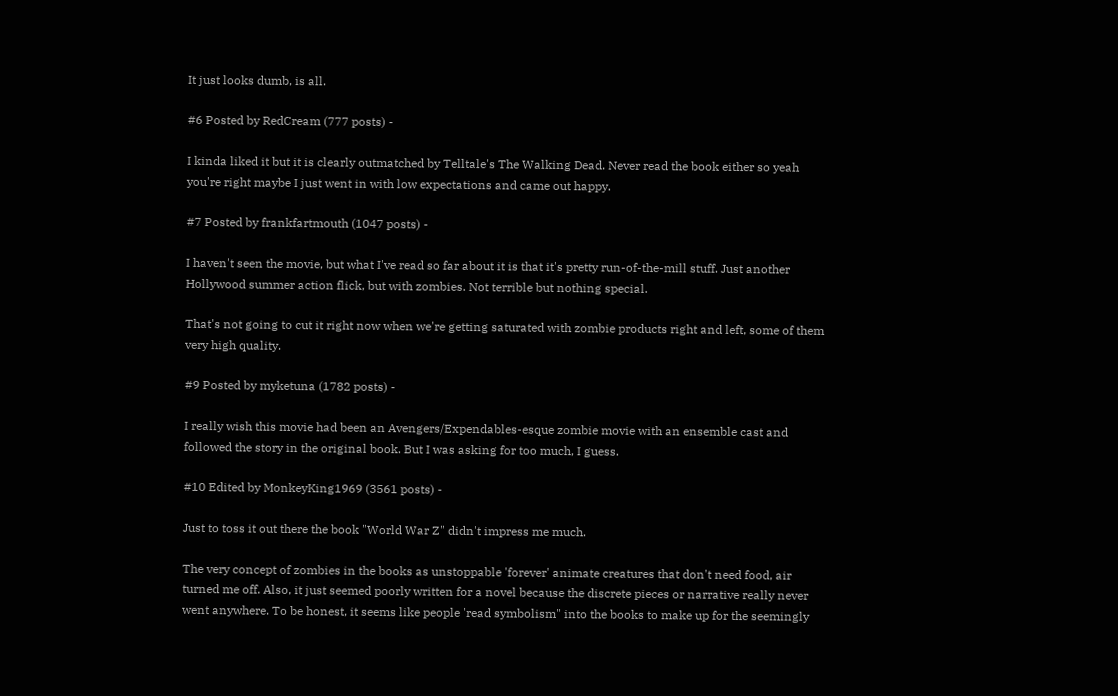It just looks dumb, is all.

#6 Posted by RedCream (777 posts) -

I kinda liked it but it is clearly outmatched by Telltale's The Walking Dead. Never read the book either so yeah you're right maybe I just went in with low expectations and came out happy.

#7 Posted by frankfartmouth (1047 posts) -

I haven't seen the movie, but what I've read so far about it is that it's pretty run-of-the-mill stuff. Just another Hollywood summer action flick, but with zombies. Not terrible but nothing special.

That's not going to cut it right now when we're getting saturated with zombie products right and left, some of them very high quality.

#9 Posted by myketuna (1782 posts) -

I really wish this movie had been an Avengers/Expendables-esque zombie movie with an ensemble cast and followed the story in the original book. But I was asking for too much, I guess.

#10 Edited by MonkeyKing1969 (3561 posts) -

Just to toss it out there the book "World War Z" didn't impress me much.

The very concept of zombies in the books as unstoppable 'forever' animate creatures that don't need food, air turned me off. Also, it just seemed poorly written for a novel because the discrete pieces or narrative really never went anywhere. To be honest, it seems like people 'read symbolism" into the books to make up for the seemingly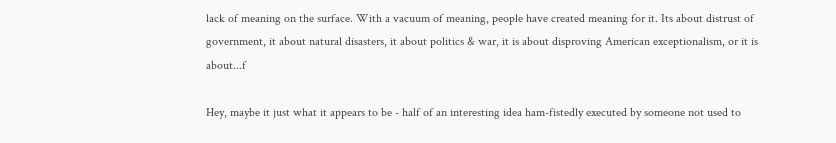lack of meaning on the surface. With a vacuum of meaning, people have created meaning for it. Its about distrust of government, it about natural disasters, it about politics & war, it is about disproving American exceptionalism, or it is about...f

Hey, maybe it just what it appears to be - half of an interesting idea ham-fistedly executed by someone not used to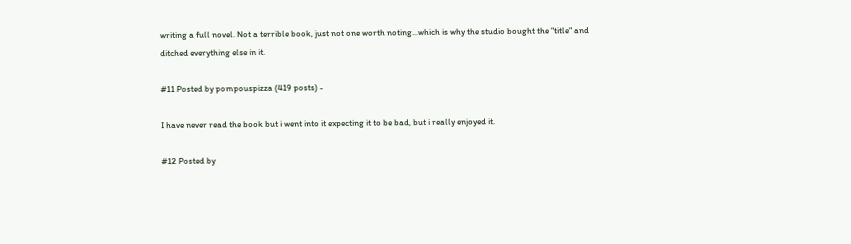writing a full novel. Not a terrible book, just not one worth noting...which is why the studio bought the "title" and ditched everything else in it.

#11 Posted by pompouspizza (419 posts) -

I have never read the book but i went into it expecting it to be bad, but i really enjoyed it.

#12 Posted by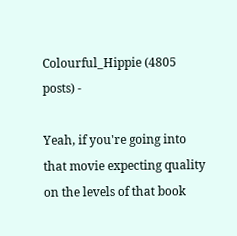Colourful_Hippie (4805 posts) -

Yeah, if you're going into that movie expecting quality on the levels of that book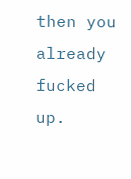then you already fucked up.